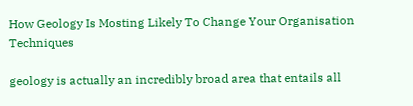How Geology Is Mosting Likely To Change Your Organisation Techniques

geology is actually an incredibly broad area that entails all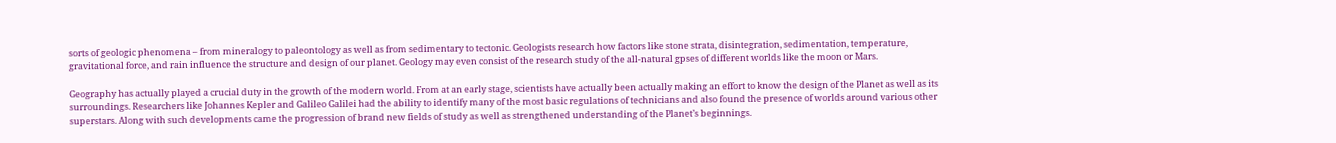sorts of geologic phenomena – from mineralogy to paleontology as well as from sedimentary to tectonic. Geologists research how factors like stone strata, disintegration, sedimentation, temperature, gravitational force, and rain influence the structure and design of our planet. Geology may even consist of the research study of the all-natural gpses of different worlds like the moon or Mars.

Geography has actually played a crucial duty in the growth of the modern world. From at an early stage, scientists have actually been actually making an effort to know the design of the Planet as well as its surroundings. Researchers like Johannes Kepler and Galileo Galilei had the ability to identify many of the most basic regulations of technicians and also found the presence of worlds around various other superstars. Along with such developments came the progression of brand new fields of study as well as strengthened understanding of the Planet’s beginnings.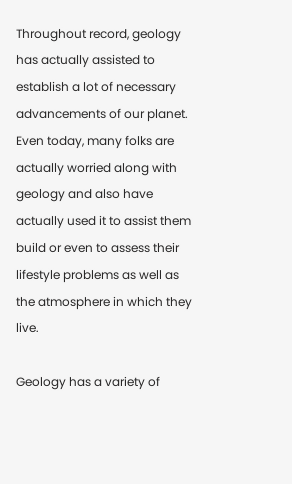Throughout record, geology has actually assisted to establish a lot of necessary advancements of our planet. Even today, many folks are actually worried along with geology and also have actually used it to assist them build or even to assess their lifestyle problems as well as the atmosphere in which they live.

Geology has a variety of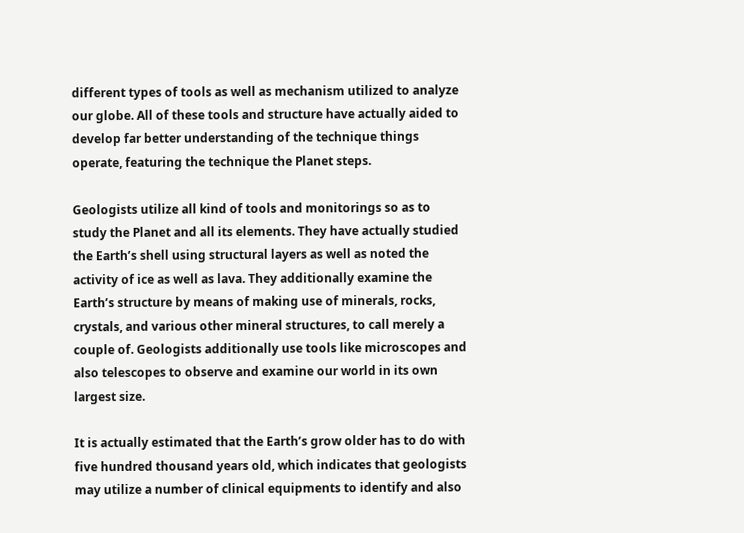different types of tools as well as mechanism utilized to analyze our globe. All of these tools and structure have actually aided to develop far better understanding of the technique things operate, featuring the technique the Planet steps.

Geologists utilize all kind of tools and monitorings so as to study the Planet and all its elements. They have actually studied the Earth’s shell using structural layers as well as noted the activity of ice as well as lava. They additionally examine the Earth’s structure by means of making use of minerals, rocks, crystals, and various other mineral structures, to call merely a couple of. Geologists additionally use tools like microscopes and also telescopes to observe and examine our world in its own largest size.

It is actually estimated that the Earth’s grow older has to do with five hundred thousand years old, which indicates that geologists may utilize a number of clinical equipments to identify and also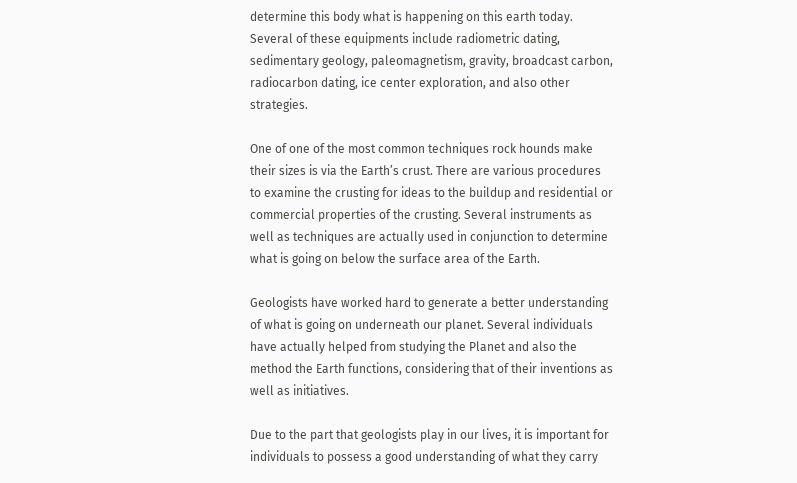determine this body what is happening on this earth today. Several of these equipments include radiometric dating, sedimentary geology, paleomagnetism, gravity, broadcast carbon, radiocarbon dating, ice center exploration, and also other strategies.

One of one of the most common techniques rock hounds make their sizes is via the Earth’s crust. There are various procedures to examine the crusting for ideas to the buildup and residential or commercial properties of the crusting. Several instruments as well as techniques are actually used in conjunction to determine what is going on below the surface area of the Earth.

Geologists have worked hard to generate a better understanding of what is going on underneath our planet. Several individuals have actually helped from studying the Planet and also the method the Earth functions, considering that of their inventions as well as initiatives.

Due to the part that geologists play in our lives, it is important for individuals to possess a good understanding of what they carry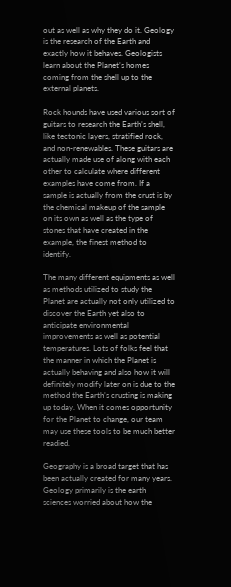out as well as why they do it. Geology is the research of the Earth and exactly how it behaves. Geologists learn about the Planet’s homes coming from the shell up to the external planets.

Rock hounds have used various sort of guitars to research the Earth’s shell, like tectonic layers, stratified rock, and non-renewables. These guitars are actually made use of along with each other to calculate where different examples have come from. If a sample is actually from the crust is by the chemical makeup of the sample on its own as well as the type of stones that have created in the example, the finest method to identify.

The many different equipments as well as methods utilized to study the Planet are actually not only utilized to discover the Earth yet also to anticipate environmental improvements as well as potential temperatures. Lots of folks feel that the manner in which the Planet is actually behaving and also how it will definitely modify later on is due to the method the Earth’s crusting is making up today. When it comes opportunity for the Planet to change, our team may use these tools to be much better readied.

Geography is a broad target that has been actually created for many years. Geology primarily is the earth sciences worried about how the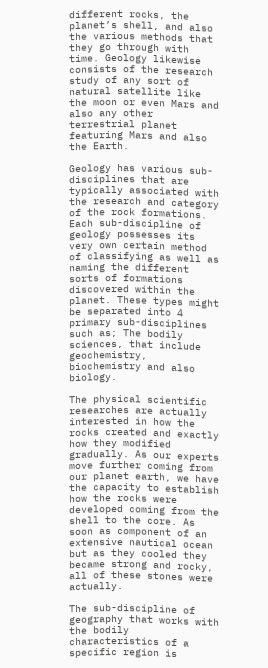different rocks, the planet’s shell, and also the various methods that they go through with time. Geology likewise consists of the research study of any sort of natural satellite like the moon or even Mars and also any other terrestrial planet featuring Mars and also the Earth.

Geology has various sub-disciplines that are typically associated with the research and category of the rock formations. Each sub-discipline of geology possesses its very own certain method of classifying as well as naming the different sorts of formations discovered within the planet. These types might be separated into 4 primary sub-disciplines such as; The bodily sciences, that include geochemistry, biochemistry and also biology.

The physical scientific researches are actually interested in how the rocks created and exactly how they modified gradually. As our experts move further coming from our planet earth, we have the capacity to establish how the rocks were developed coming from the shell to the core. As soon as component of an extensive nautical ocean but as they cooled they became strong and rocky, all of these stones were actually.

The sub-discipline of geography that works with the bodily characteristics of a specific region is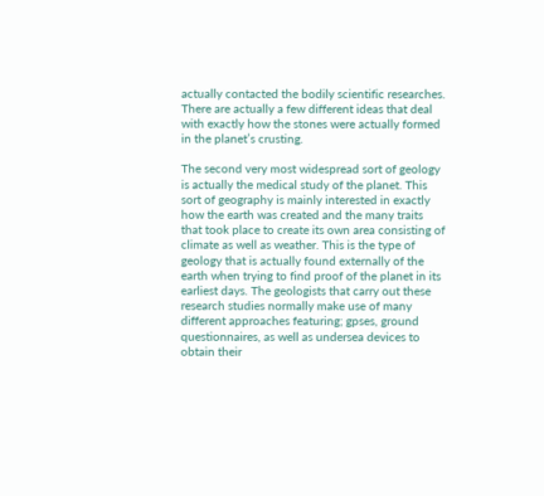actually contacted the bodily scientific researches. There are actually a few different ideas that deal with exactly how the stones were actually formed in the planet’s crusting.

The second very most widespread sort of geology is actually the medical study of the planet. This sort of geography is mainly interested in exactly how the earth was created and the many traits that took place to create its own area consisting of climate as well as weather. This is the type of geology that is actually found externally of the earth when trying to find proof of the planet in its earliest days. The geologists that carry out these research studies normally make use of many different approaches featuring; gpses, ground questionnaires, as well as undersea devices to obtain their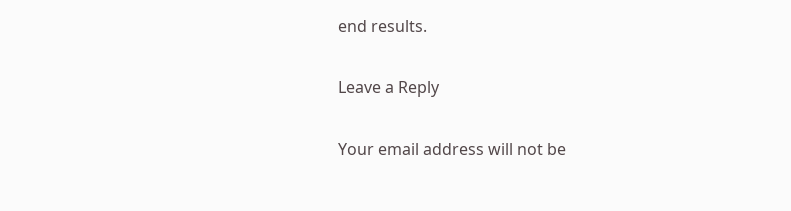end results.

Leave a Reply

Your email address will not be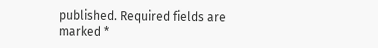published. Required fields are marked *